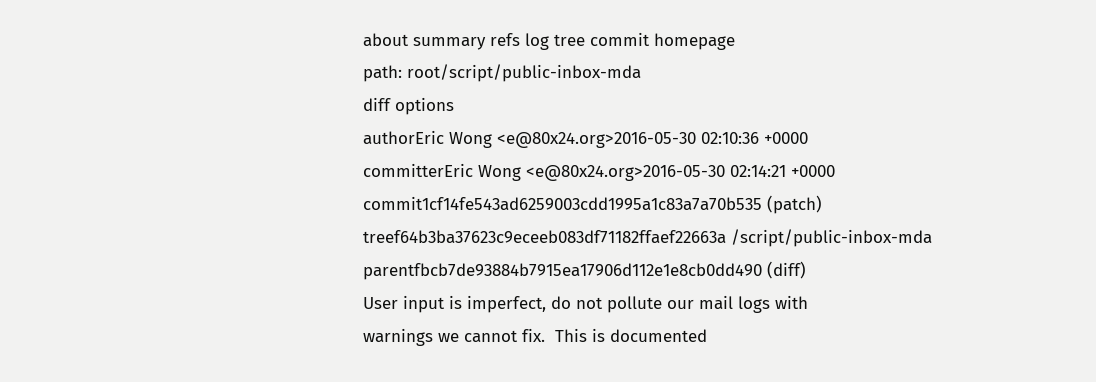about summary refs log tree commit homepage
path: root/script/public-inbox-mda
diff options
authorEric Wong <e@80x24.org>2016-05-30 02:10:36 +0000
committerEric Wong <e@80x24.org>2016-05-30 02:14:21 +0000
commit1cf14fe543ad6259003cdd1995a1c83a7a70b535 (patch)
treef64b3ba37623c9eceeb083df71182ffaef22663a /script/public-inbox-mda
parentfbcb7de93884b7915ea17906d112e1e8cb0dd490 (diff)
User input is imperfect, do not pollute our mail logs with
warnings we cannot fix.  This is documented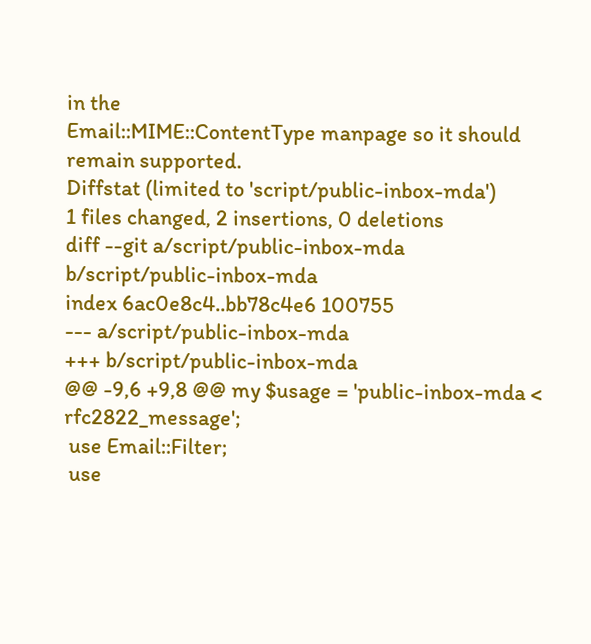in the
Email::MIME::ContentType manpage so it should remain supported.
Diffstat (limited to 'script/public-inbox-mda')
1 files changed, 2 insertions, 0 deletions
diff --git a/script/public-inbox-mda b/script/public-inbox-mda
index 6ac0e8c4..bb78c4e6 100755
--- a/script/public-inbox-mda
+++ b/script/public-inbox-mda
@@ -9,6 +9,8 @@ my $usage = 'public-inbox-mda < rfc2822_message';
 use Email::Filter;
 use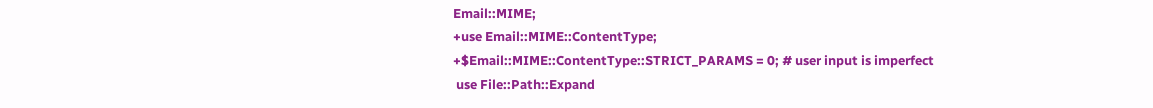Email::MIME;
+use Email::MIME::ContentType;
+$Email::MIME::ContentType::STRICT_PARAMS = 0; # user input is imperfect
 use File::Path::Expand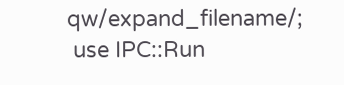qw/expand_filename/;
 use IPC::Run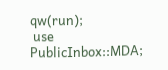qw(run);
 use PublicInbox::MDA;